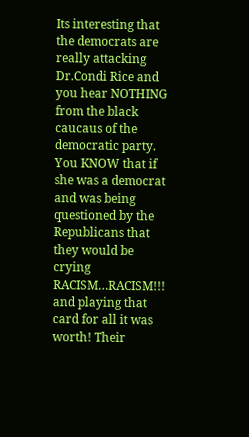Its interesting that the democrats are really attacking Dr.Condi Rice and you hear NOTHING from the black caucaus of the democratic party. You KNOW that if she was a democrat and was being questioned by the Republicans that they would be crying RACISM…RACISM!!! and playing that card for all it was worth! Their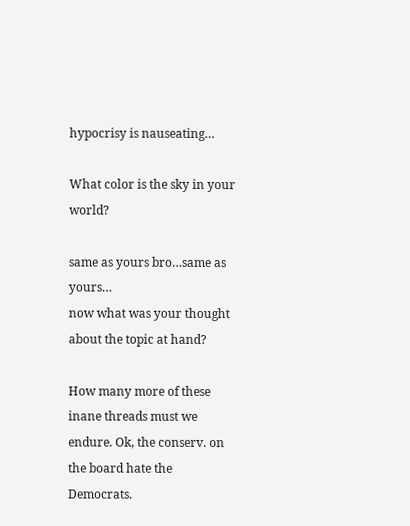hypocrisy is nauseating…

What color is the sky in your world?

same as yours bro…same as yours…
now what was your thought about the topic at hand?

How many more of these inane threads must we endure. Ok, the conserv. on the board hate the Democrats.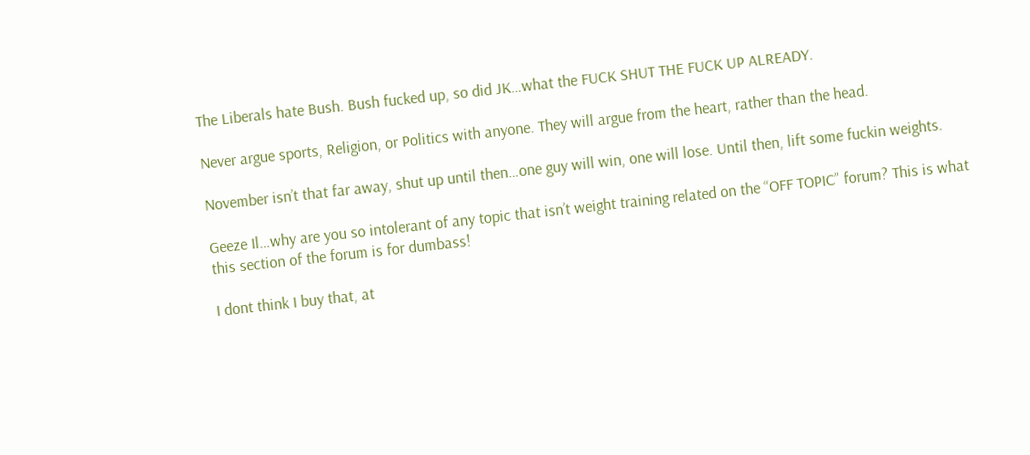The Liberals hate Bush. Bush fucked up, so did JK…what the FUCK SHUT THE FUCK UP ALREADY.

Never argue sports, Religion, or Politics with anyone. They will argue from the heart, rather than the head.

November isn’t that far away, shut up until then…one guy will win, one will lose. Until then, lift some fuckin weights.

Geeze Il…why are you so intolerant of any topic that isn’t weight training related on the “OFF TOPIC” forum? This is what this section of the forum is for dumbass!

I dont think I buy that, at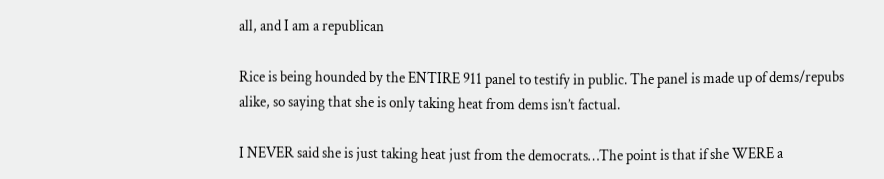all, and I am a republican

Rice is being hounded by the ENTIRE 911 panel to testify in public. The panel is made up of dems/repubs alike, so saying that she is only taking heat from dems isn’t factual.

I NEVER said she is just taking heat just from the democrats…The point is that if she WERE a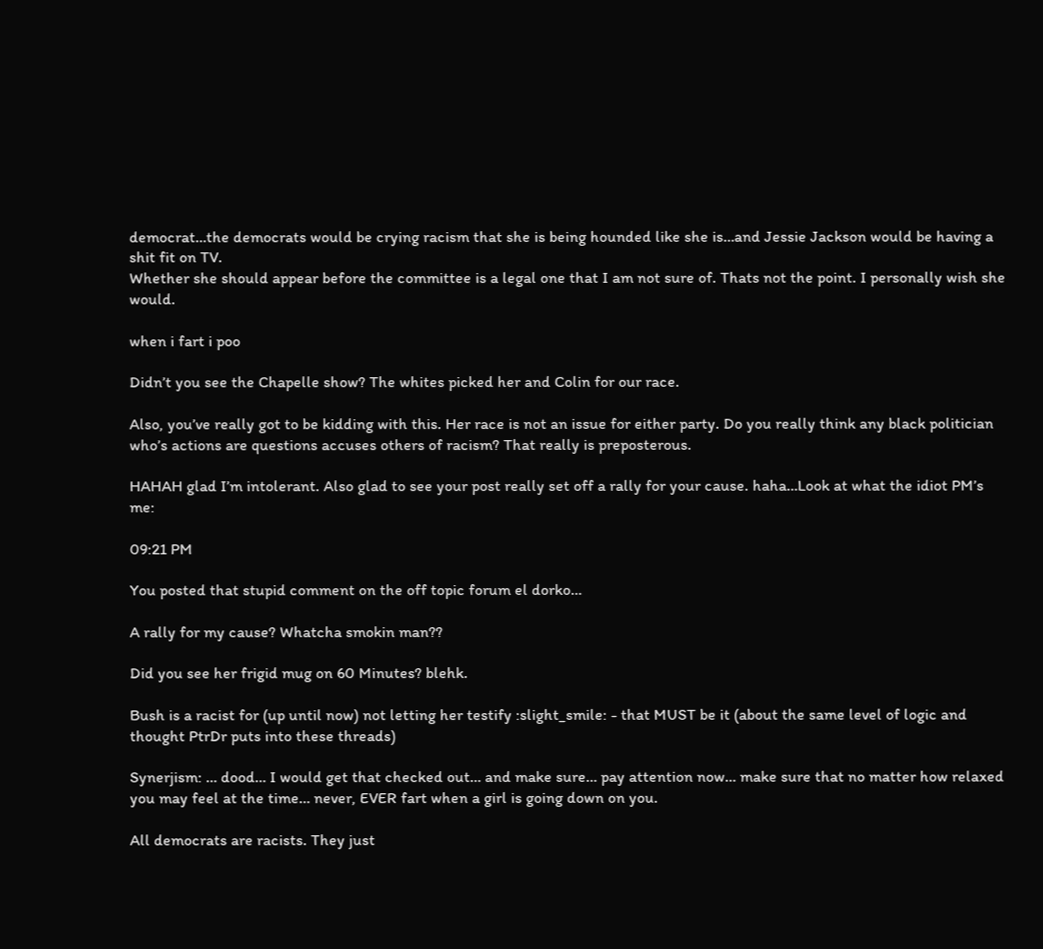democrat…the democrats would be crying racism that she is being hounded like she is…and Jessie Jackson would be having a shit fit on TV.
Whether she should appear before the committee is a legal one that I am not sure of. Thats not the point. I personally wish she would.

when i fart i poo

Didn’t you see the Chapelle show? The whites picked her and Colin for our race.

Also, you’ve really got to be kidding with this. Her race is not an issue for either party. Do you really think any black politician who’s actions are questions accuses others of racism? That really is preposterous.

HAHAH glad I’m intolerant. Also glad to see your post really set off a rally for your cause. haha…Look at what the idiot PM’s me:

09:21 PM

You posted that stupid comment on the off topic forum el dorko…

A rally for my cause? Whatcha smokin man??

Did you see her frigid mug on 60 Minutes? blehk.

Bush is a racist for (up until now) not letting her testify :slight_smile: - that MUST be it (about the same level of logic and thought PtrDr puts into these threads)

Synerjism: … dood… I would get that checked out… and make sure… pay attention now… make sure that no matter how relaxed you may feel at the time… never, EVER fart when a girl is going down on you.

All democrats are racists. They just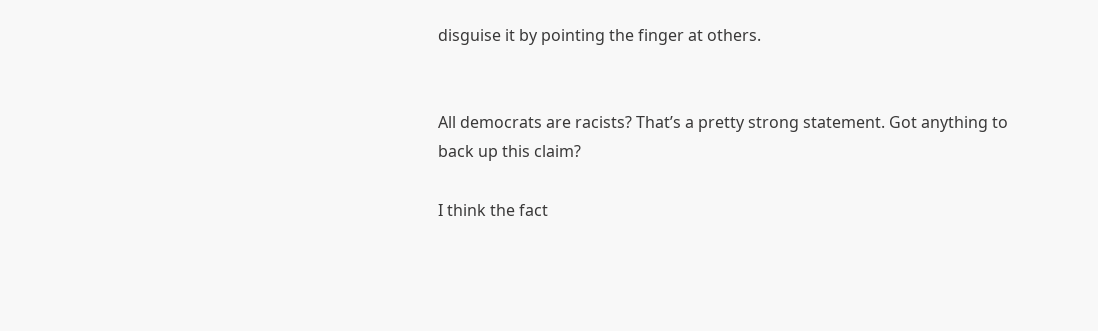disguise it by pointing the finger at others.


All democrats are racists? That’s a pretty strong statement. Got anything to back up this claim?

I think the fact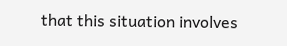that this situation involves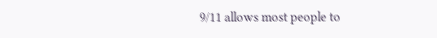9/11 allows most people to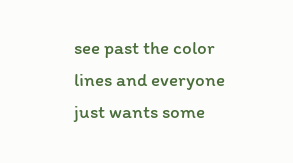see past the color lines and everyone just wants some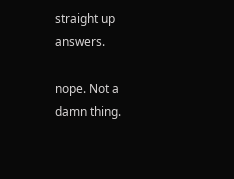straight up answers.

nope. Not a damn thing.